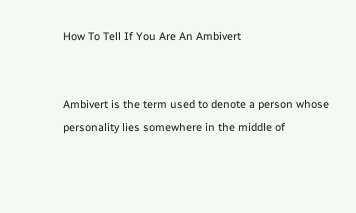How To Tell If You Are An Ambivert


Ambivert is the term used to denote a person whose personality lies somewhere in the middle of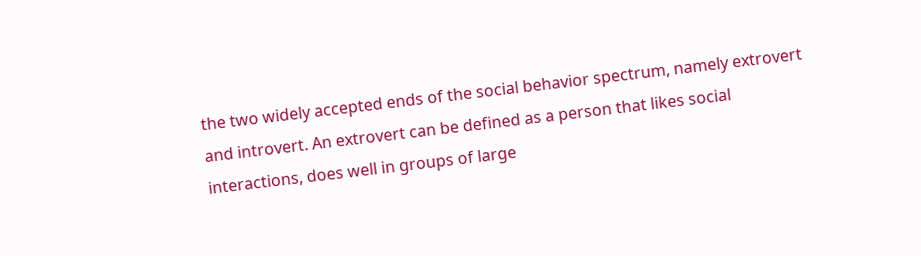the two widely accepted ends of the social behavior spectrum, namely extrovert and introvert. An extrovert can be defined as a person that likes social interactions, does well in groups of large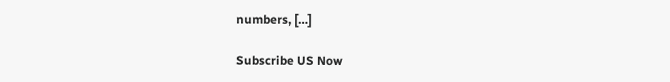numbers, […]

Subscribe US Now